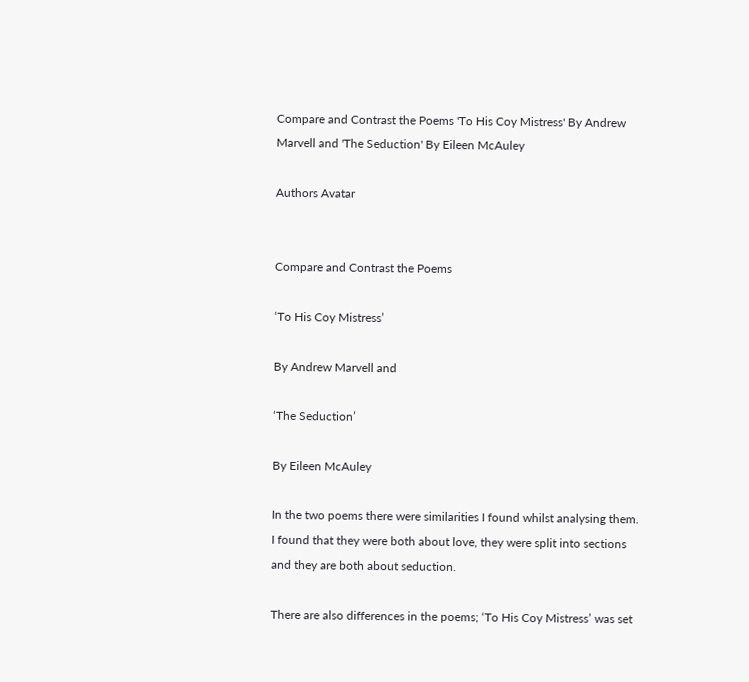Compare and Contrast the Poems 'To His Coy Mistress' By Andrew Marvell and 'The Seduction' By Eileen McAuley

Authors Avatar


Compare and Contrast the Poems

‘To His Coy Mistress’

By Andrew Marvell and

‘The Seduction’

By Eileen McAuley

In the two poems there were similarities I found whilst analysing them. I found that they were both about love, they were split into sections and they are both about seduction.

There are also differences in the poems; ‘To His Coy Mistress’ was set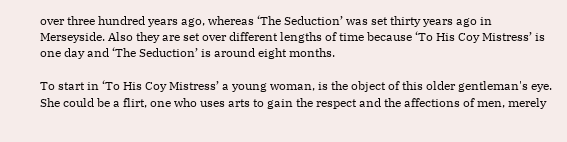over three hundred years ago, whereas ‘The Seduction’ was set thirty years ago in Merseyside. Also they are set over different lengths of time because ‘To His Coy Mistress’ is one day and ‘The Seduction’ is around eight months.

To start in ‘To His Coy Mistress’ a young woman, is the object of this older gentleman's eye. She could be a flirt, one who uses arts to gain the respect and the affections of men, merely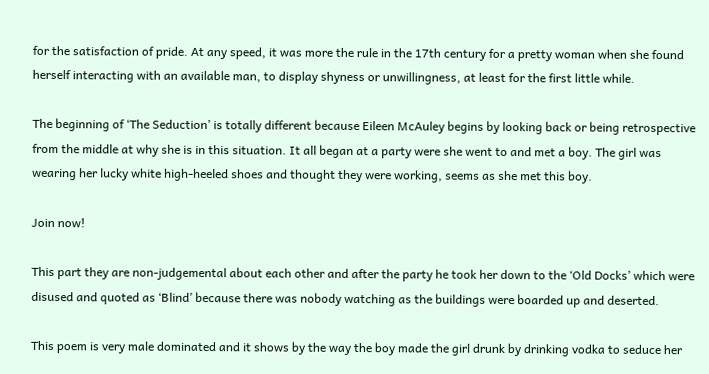for the satisfaction of pride. At any speed, it was more the rule in the 17th century for a pretty woman when she found herself interacting with an available man, to display shyness or unwillingness, at least for the first little while.

The beginning of ‘The Seduction’ is totally different because Eileen McAuley begins by looking back or being retrospective from the middle at why she is in this situation. It all began at a party were she went to and met a boy. The girl was wearing her lucky white high-heeled shoes and thought they were working, seems as she met this boy.

Join now!

This part they are non-judgemental about each other and after the party he took her down to the ‘Old Docks’ which were disused and quoted as ‘Blind’ because there was nobody watching as the buildings were boarded up and deserted.

This poem is very male dominated and it shows by the way the boy made the girl drunk by drinking vodka to seduce her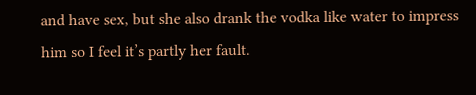and have sex, but she also drank the vodka like water to impress him so I feel it’s partly her fault.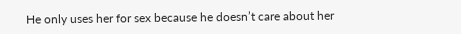He only uses her for sex because he doesn’t care about her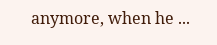anymore, when he ...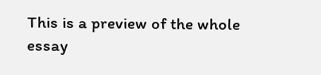This is a preview of the whole essay